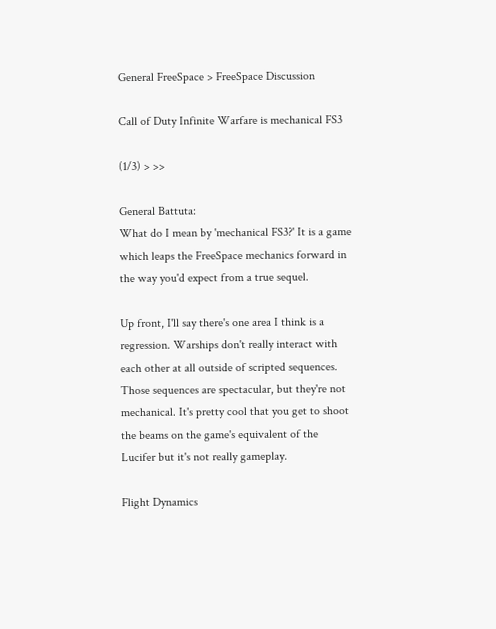General FreeSpace > FreeSpace Discussion

Call of Duty Infinite Warfare is mechanical FS3

(1/3) > >>

General Battuta:
What do I mean by 'mechanical FS3?' It is a game which leaps the FreeSpace mechanics forward in the way you'd expect from a true sequel.

Up front, I'll say there's one area I think is a regression. Warships don't really interact with each other at all outside of scripted sequences. Those sequences are spectacular, but they're not mechanical. It's pretty cool that you get to shoot the beams on the game's equivalent of the Lucifer but it's not really gameplay.

Flight Dynamics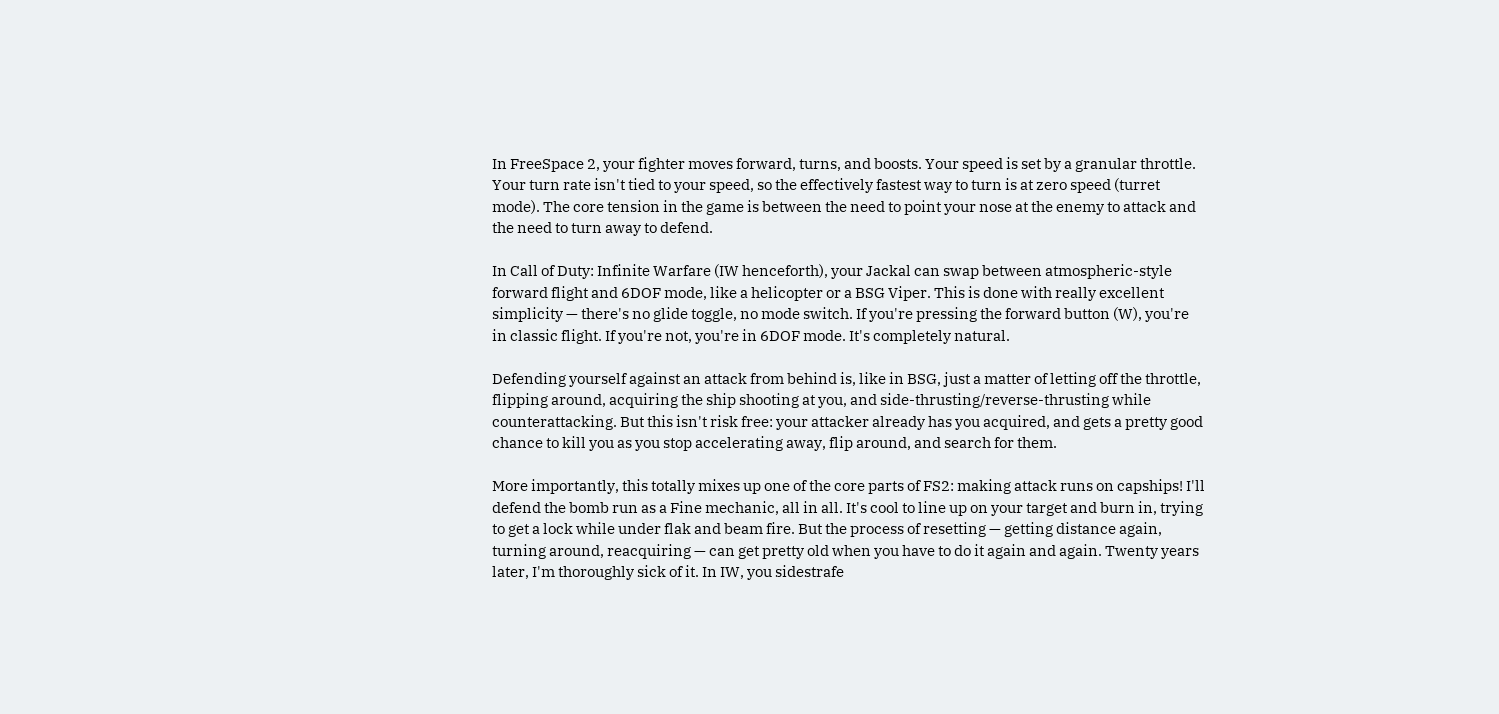In FreeSpace 2, your fighter moves forward, turns, and boosts. Your speed is set by a granular throttle. Your turn rate isn't tied to your speed, so the effectively fastest way to turn is at zero speed (turret mode). The core tension in the game is between the need to point your nose at the enemy to attack and the need to turn away to defend.

In Call of Duty: Infinite Warfare (IW henceforth), your Jackal can swap between atmospheric-style forward flight and 6DOF mode, like a helicopter or a BSG Viper. This is done with really excellent simplicity — there's no glide toggle, no mode switch. If you're pressing the forward button (W), you're in classic flight. If you're not, you're in 6DOF mode. It's completely natural.

Defending yourself against an attack from behind is, like in BSG, just a matter of letting off the throttle, flipping around, acquiring the ship shooting at you, and side-thrusting/reverse-thrusting while counterattacking. But this isn't risk free: your attacker already has you acquired, and gets a pretty good chance to kill you as you stop accelerating away, flip around, and search for them.

More importantly, this totally mixes up one of the core parts of FS2: making attack runs on capships! I'll defend the bomb run as a Fine mechanic, all in all. It's cool to line up on your target and burn in, trying to get a lock while under flak and beam fire. But the process of resetting — getting distance again, turning around, reacquiring — can get pretty old when you have to do it again and again. Twenty years later, I'm thoroughly sick of it. In IW, you sidestrafe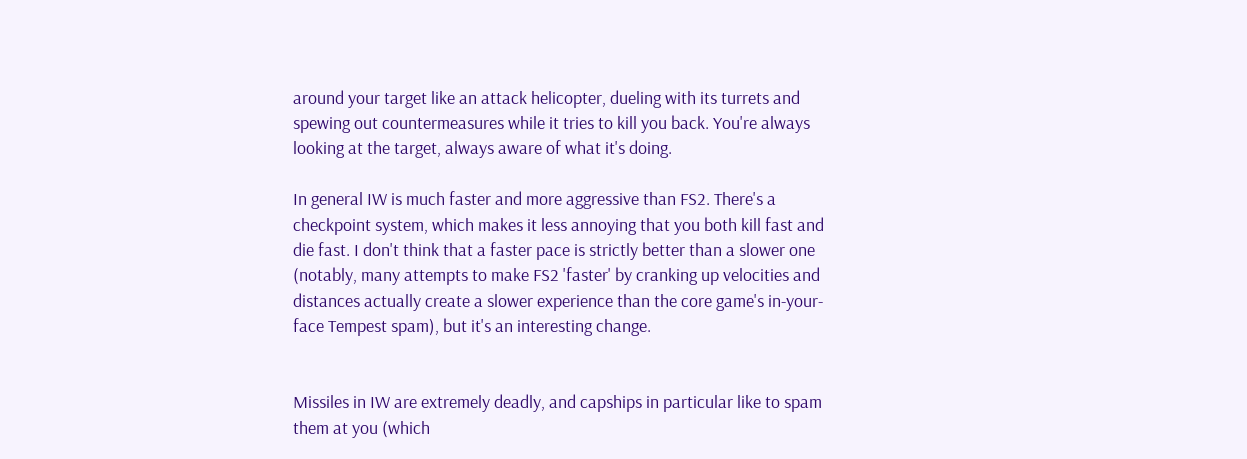around your target like an attack helicopter, dueling with its turrets and spewing out countermeasures while it tries to kill you back. You're always looking at the target, always aware of what it's doing.

In general IW is much faster and more aggressive than FS2. There's a checkpoint system, which makes it less annoying that you both kill fast and die fast. I don't think that a faster pace is strictly better than a slower one (notably, many attempts to make FS2 'faster' by cranking up velocities and distances actually create a slower experience than the core game's in-your-face Tempest spam), but it's an interesting change.


Missiles in IW are extremely deadly, and capships in particular like to spam them at you (which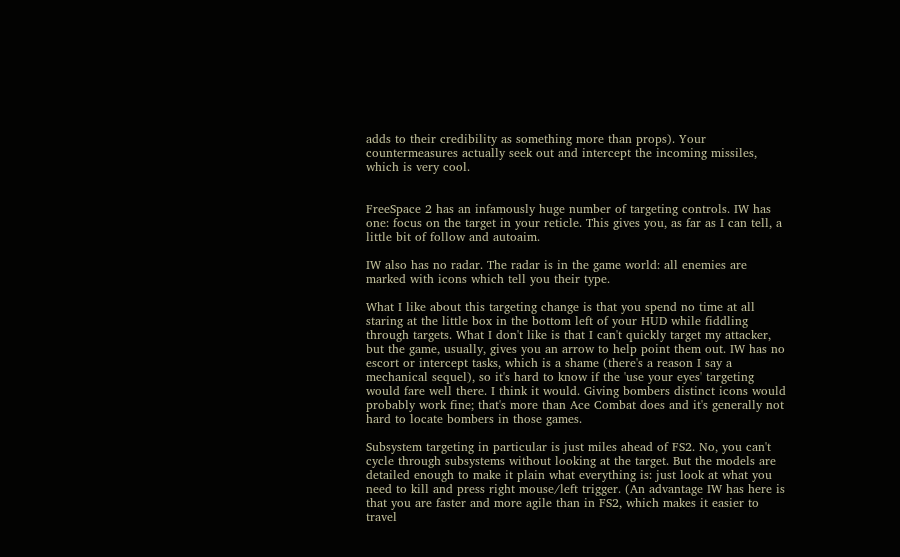adds to their credibility as something more than props). Your countermeasures actually seek out and intercept the incoming missiles, which is very cool.


FreeSpace 2 has an infamously huge number of targeting controls. IW has one: focus on the target in your reticle. This gives you, as far as I can tell, a little bit of follow and autoaim.

IW also has no radar. The radar is in the game world: all enemies are marked with icons which tell you their type.

What I like about this targeting change is that you spend no time at all staring at the little box in the bottom left of your HUD while fiddling through targets. What I don't like is that I can't quickly target my attacker, but the game, usually, gives you an arrow to help point them out. IW has no escort or intercept tasks, which is a shame (there's a reason I say a mechanical sequel), so it's hard to know if the 'use your eyes' targeting would fare well there. I think it would. Giving bombers distinct icons would probably work fine; that's more than Ace Combat does and it's generally not hard to locate bombers in those games.

Subsystem targeting in particular is just miles ahead of FS2. No, you can't cycle through subsystems without looking at the target. But the models are detailed enough to make it plain what everything is: just look at what you need to kill and press right mouse/left trigger. (An advantage IW has here is that you are faster and more agile than in FS2, which makes it easier to travel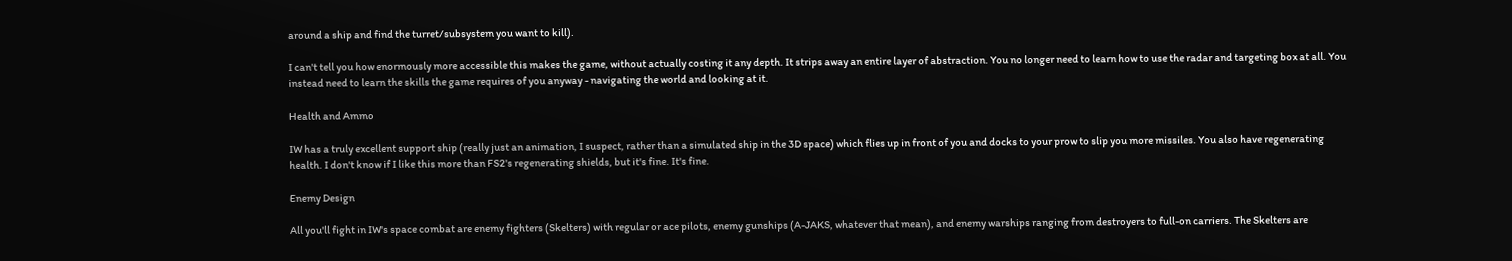around a ship and find the turret/subsystem you want to kill).

I can't tell you how enormously more accessible this makes the game, without actually costing it any depth. It strips away an entire layer of abstraction. You no longer need to learn how to use the radar and targeting box at all. You instead need to learn the skills the game requires of you anyway - navigating the world and looking at it.

Health and Ammo

IW has a truly excellent support ship (really just an animation, I suspect, rather than a simulated ship in the 3D space) which flies up in front of you and docks to your prow to slip you more missiles. You also have regenerating health. I don't know if I like this more than FS2's regenerating shields, but it's fine. It's fine.

Enemy Design

All you'll fight in IW's space combat are enemy fighters (Skelters) with regular or ace pilots, enemy gunships (A-JAKS, whatever that mean), and enemy warships ranging from destroyers to full-on carriers. The Skelters are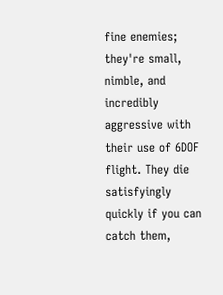fine enemies; they're small, nimble, and incredibly aggressive with their use of 6DOF flight. They die satisfyingly quickly if you can catch them,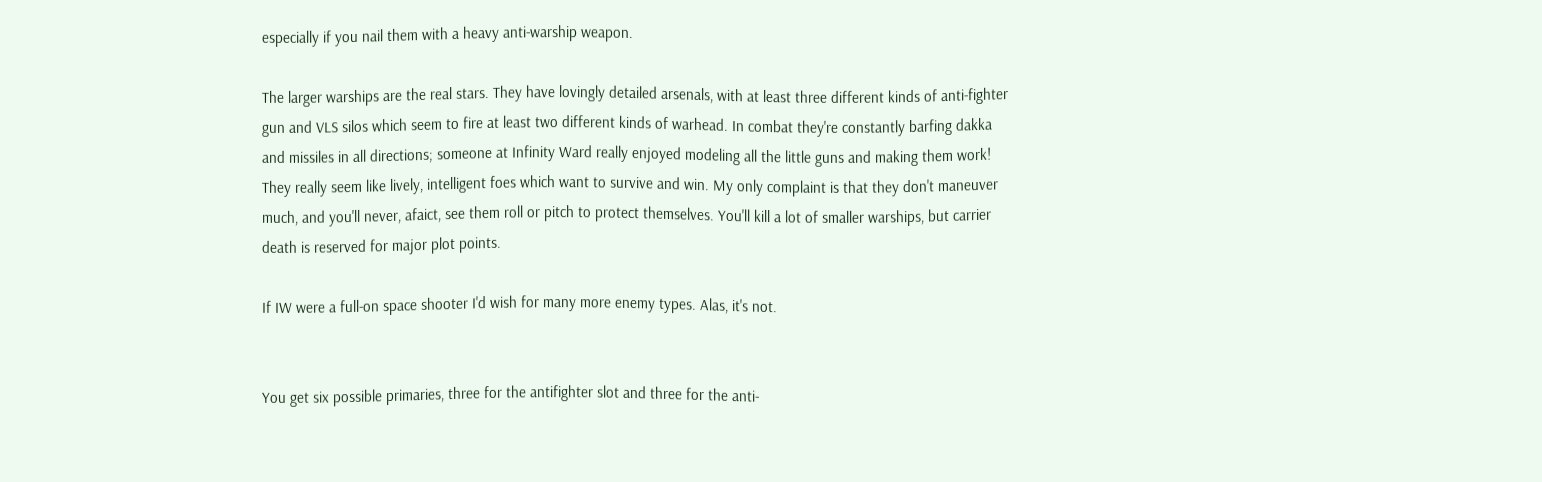especially if you nail them with a heavy anti-warship weapon.

The larger warships are the real stars. They have lovingly detailed arsenals, with at least three different kinds of anti-fighter gun and VLS silos which seem to fire at least two different kinds of warhead. In combat they're constantly barfing dakka and missiles in all directions; someone at Infinity Ward really enjoyed modeling all the little guns and making them work! They really seem like lively, intelligent foes which want to survive and win. My only complaint is that they don't maneuver much, and you'll never, afaict, see them roll or pitch to protect themselves. You'll kill a lot of smaller warships, but carrier death is reserved for major plot points.

If IW were a full-on space shooter I'd wish for many more enemy types. Alas, it's not.


You get six possible primaries, three for the antifighter slot and three for the anti-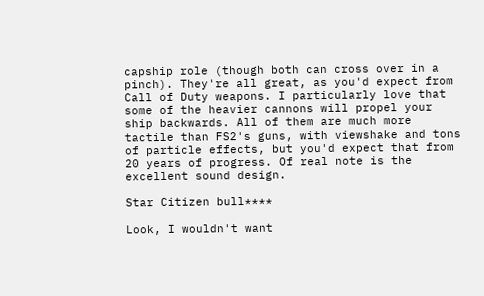capship role (though both can cross over in a pinch). They're all great, as you'd expect from Call of Duty weapons. I particularly love that some of the heavier cannons will propel your ship backwards. All of them are much more tactile than FS2's guns, with viewshake and tons of particle effects, but you'd expect that from 20 years of progress. Of real note is the excellent sound design.

Star Citizen bull****

Look, I wouldn't want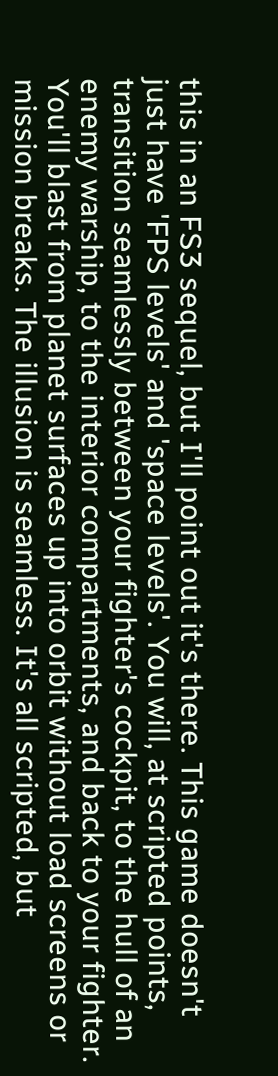this in an FS3 sequel, but I'll point out it's there. This game doesn't just have 'FPS levels' and 'space levels'. You will, at scripted points, transition seamlessly between your fighter's cockpit, to the hull of an enemy warship, to the interior compartments, and back to your fighter. You'll blast from planet surfaces up into orbit without load screens or mission breaks. The illusion is seamless. It's all scripted, but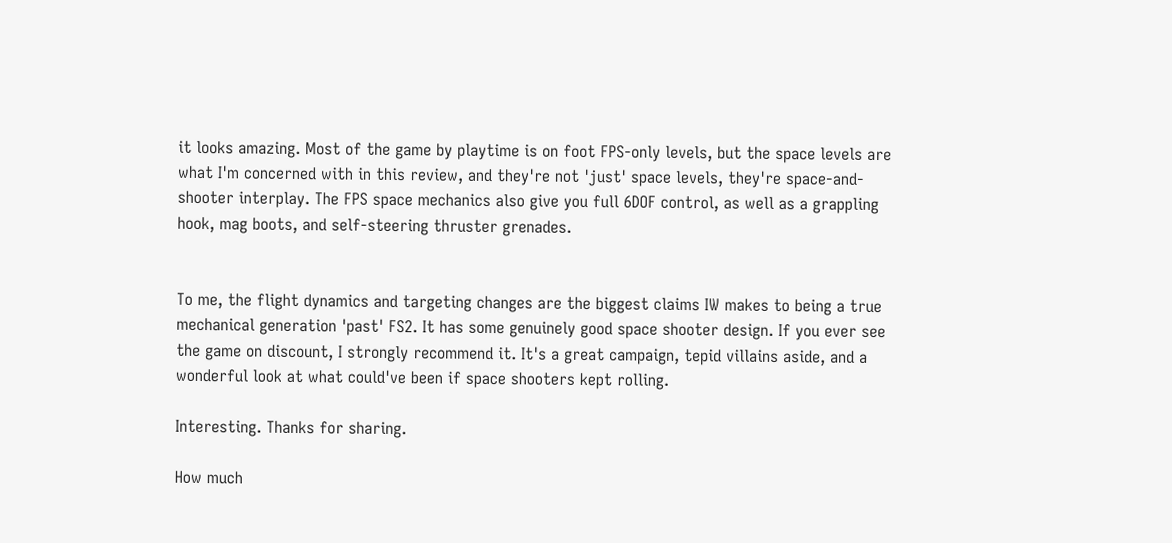it looks amazing. Most of the game by playtime is on foot FPS-only levels, but the space levels are what I'm concerned with in this review, and they're not 'just' space levels, they're space-and-shooter interplay. The FPS space mechanics also give you full 6DOF control, as well as a grappling hook, mag boots, and self-steering thruster grenades.


To me, the flight dynamics and targeting changes are the biggest claims IW makes to being a true mechanical generation 'past' FS2. It has some genuinely good space shooter design. If you ever see the game on discount, I strongly recommend it. It's a great campaign, tepid villains aside, and a wonderful look at what could've been if space shooters kept rolling.

Interesting. Thanks for sharing.

How much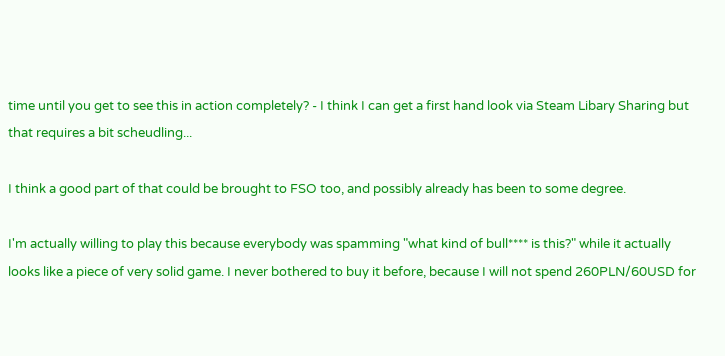time until you get to see this in action completely? - I think I can get a first hand look via Steam Libary Sharing but that requires a bit scheudling...

I think a good part of that could be brought to FSO too, and possibly already has been to some degree.

I'm actually willing to play this because everybody was spamming "what kind of bull**** is this?" while it actually looks like a piece of very solid game. I never bothered to buy it before, because I will not spend 260PLN/60USD for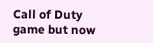Call of Duty game but now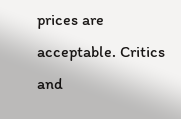prices are acceptable. Critics and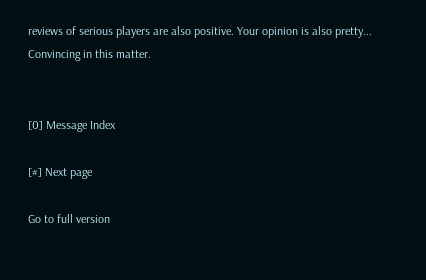reviews of serious players are also positive. Your opinion is also pretty... Convincing in this matter.


[0] Message Index

[#] Next page

Go to full version